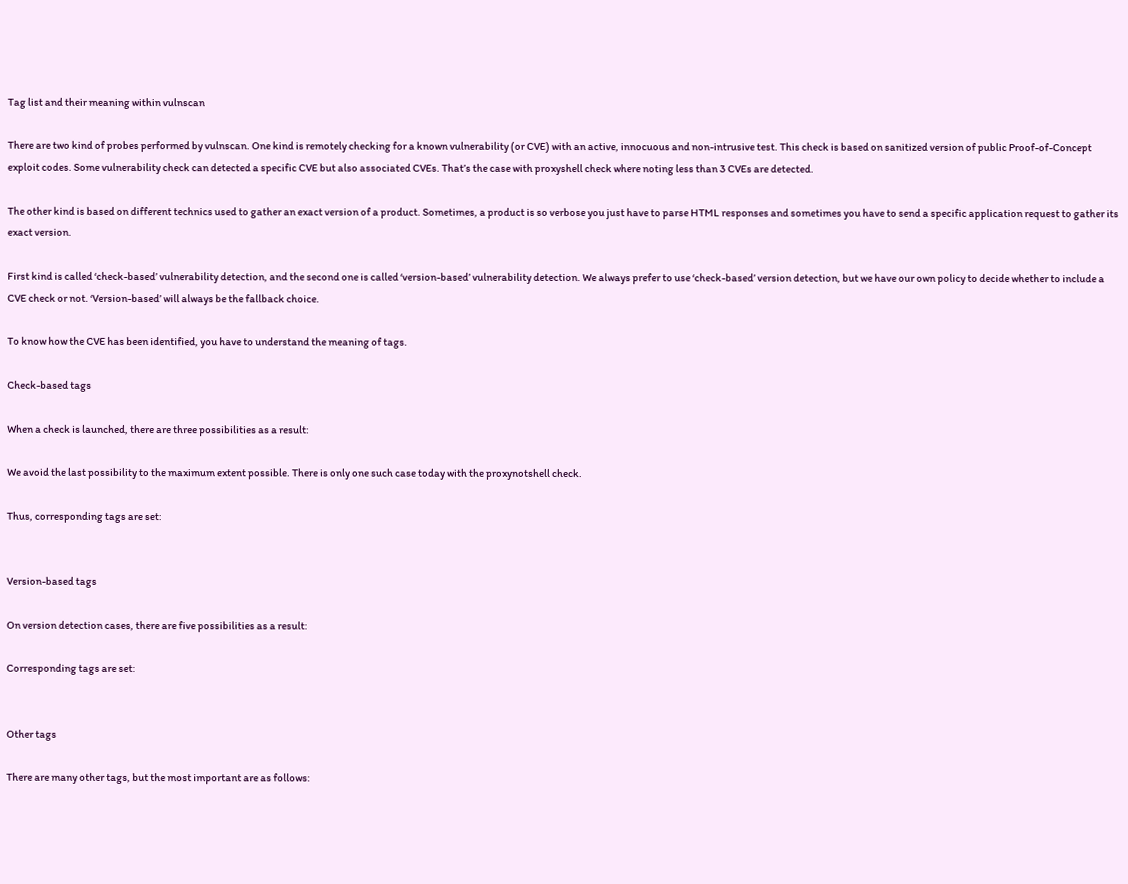Tag list and their meaning within vulnscan

There are two kind of probes performed by vulnscan. One kind is remotely checking for a known vulnerability (or CVE) with an active, innocuous and non-intrusive test. This check is based on sanitized version of public Proof-of-Concept exploit codes. Some vulnerability check can detected a specific CVE but also associated CVEs. That’s the case with proxyshell check where noting less than 3 CVEs are detected.

The other kind is based on different technics used to gather an exact version of a product. Sometimes, a product is so verbose you just have to parse HTML responses and sometimes you have to send a specific application request to gather its exact version.

First kind is called ‘check-based’ vulnerability detection, and the second one is called ‘version-based’ vulnerability detection. We always prefer to use ‘check-based’ version detection, but we have our own policy to decide whether to include a CVE check or not. ‘Version-based’ will always be the fallback choice.

To know how the CVE has been identified, you have to understand the meaning of tags.

Check-based tags

When a check is launched, there are three possibilities as a result:

We avoid the last possibility to the maximum extent possible. There is only one such case today with the proxynotshell check.

Thus, corresponding tags are set:


Version-based tags

On version detection cases, there are five possibilities as a result:

Corresponding tags are set:


Other tags

There are many other tags, but the most important are as follows: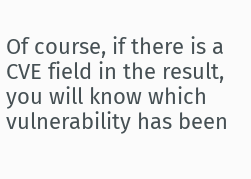Of course, if there is a CVE field in the result, you will know which vulnerability has been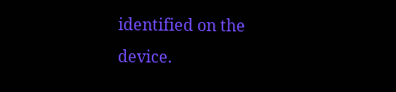identified on the device.